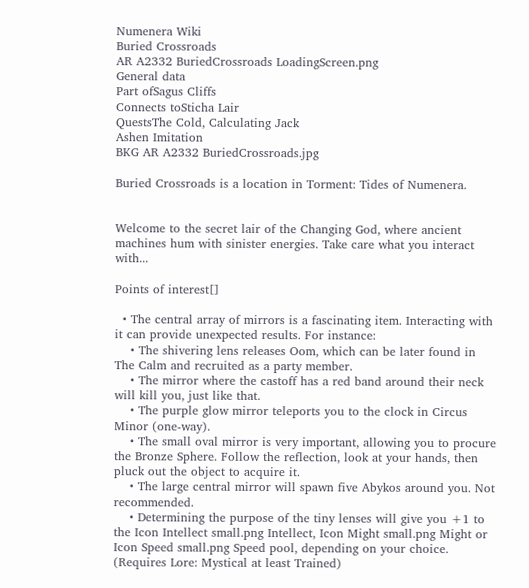Numenera Wiki
Buried Crossroads
AR A2332 BuriedCrossroads LoadingScreen.png
General data
Part ofSagus Cliffs
Connects toSticha Lair
QuestsThe Cold, Calculating Jack
Ashen Imitation
BKG AR A2332 BuriedCrossroads.jpg

Buried Crossroads is a location in Torment: Tides of Numenera.


Welcome to the secret lair of the Changing God, where ancient machines hum with sinister energies. Take care what you interact with...

Points of interest[]

  • The central array of mirrors is a fascinating item. Interacting with it can provide unexpected results. For instance:
    • The shivering lens releases Oom, which can be later found in The Calm and recruited as a party member.
    • The mirror where the castoff has a red band around their neck will kill you, just like that.
    • The purple glow mirror teleports you to the clock in Circus Minor (one-way).
    • The small oval mirror is very important, allowing you to procure the Bronze Sphere. Follow the reflection, look at your hands, then pluck out the object to acquire it.
    • The large central mirror will spawn five Abykos around you. Not recommended.
    • Determining the purpose of the tiny lenses will give you +1 to the Icon Intellect small.png Intellect, Icon Might small.png Might or Icon Speed small.png Speed pool, depending on your choice. (Requires Lore: Mystical at least Trained)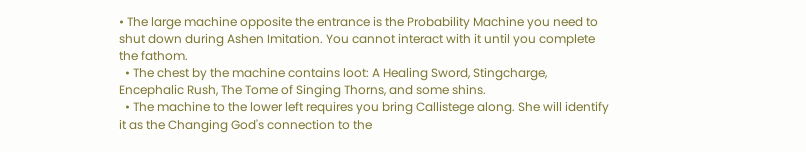• The large machine opposite the entrance is the Probability Machine you need to shut down during Ashen Imitation. You cannot interact with it until you complete the fathom.
  • The chest by the machine contains loot: A Healing Sword, Stingcharge, Encephalic Rush, The Tome of Singing Thorns, and some shins.
  • The machine to the lower left requires you bring Callistege along. She will identify it as the Changing God's connection to the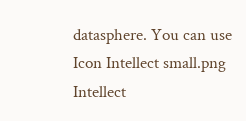datasphere. You can use Icon Intellect small.png Intellect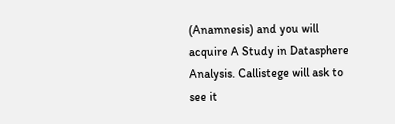(Anamnesis) and you will acquire A Study in Datasphere Analysis. Callistege will ask to see it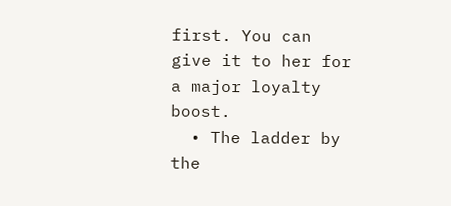first. You can give it to her for a major loyalty boost.
  • The ladder by the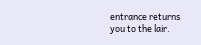entrance returns you to the lair.